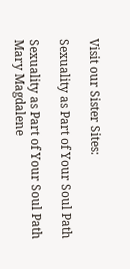Visit our Sister Sites:

Sexuality as Part of Your Soul Path

Sexuality as Part of Your Soul Path Mary Magdalene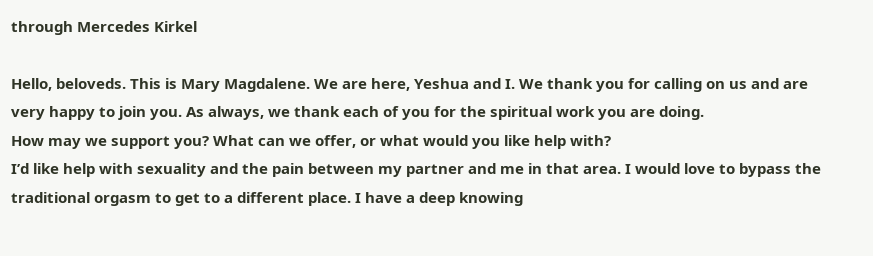through Mercedes Kirkel

Hello, beloveds. This is Mary Magdalene. We are here, Yeshua and I. We thank you for calling on us and are very happy to join you. As always, we thank each of you for the spiritual work you are doing.
How may we support you? What can we offer, or what would you like help with?
I’d like help with sexuality and the pain between my partner and me in that area. I would love to bypass the traditional orgasm to get to a different place. I have a deep knowing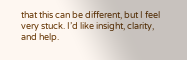that this can be different, but I feel very stuck. I’d like insight, clarity, and help.